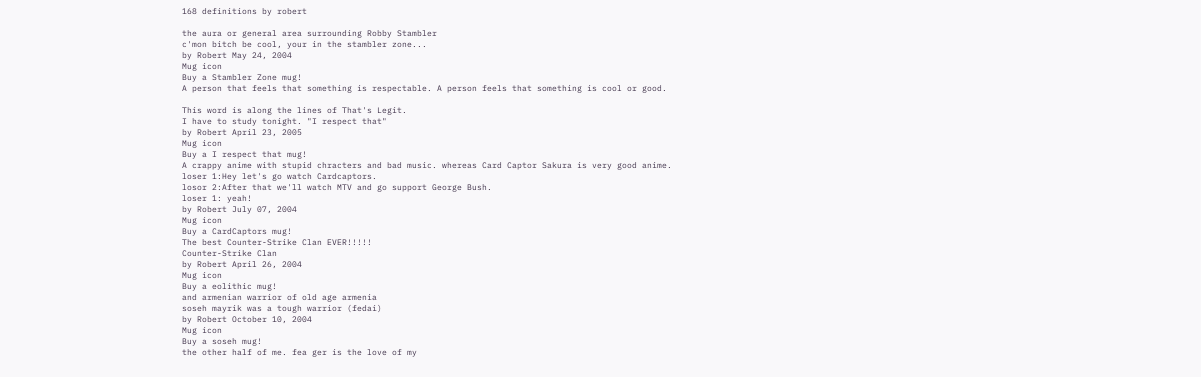168 definitions by robert

the aura or general area surrounding Robby Stambler
c'mon bitch be cool, your in the stambler zone...
by Robert May 24, 2004
Mug icon
Buy a Stambler Zone mug!
A person that feels that something is respectable. A person feels that something is cool or good.

This word is along the lines of That's Legit.
I have to study tonight. "I respect that"
by Robert April 23, 2005
Mug icon
Buy a I respect that mug!
A crappy anime with stupid chracters and bad music. whereas Card Captor Sakura is very good anime.
loser 1:Hey let's go watch Cardcaptors.
losor 2:After that we'll watch MTV and go support George Bush.
loser 1: yeah!
by Robert July 07, 2004
Mug icon
Buy a CardCaptors mug!
The best Counter-Strike Clan EVER!!!!!
Counter-Strike Clan
by Robert April 26, 2004
Mug icon
Buy a eolithic mug!
and armenian warrior of old age armenia
soseh mayrik was a tough warrior (fedai)
by Robert October 10, 2004
Mug icon
Buy a soseh mug!
the other half of me. fea ger is the love of my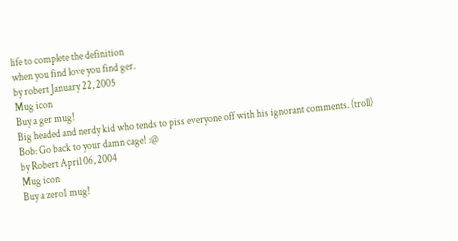life to complete the definition
when you find love you find ger.
by robert January 22, 2005
Mug icon
Buy a ger mug!
Big headed and nerdy kid who tends to piss everyone off with his ignorant comments. (troll)
Bob: Go back to your damn cage! :@
by Robert April 06, 2004
Mug icon
Buy a zero1 mug!